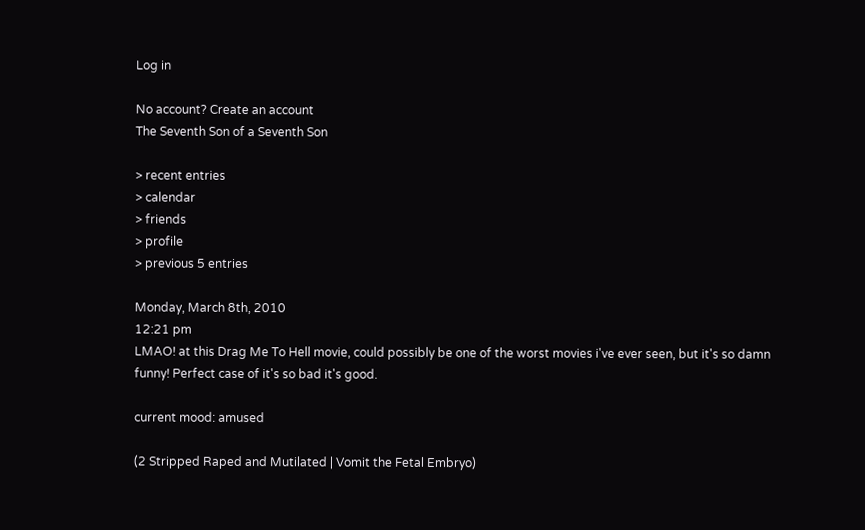Log in

No account? Create an account
The Seventh Son of a Seventh Son

> recent entries
> calendar
> friends
> profile
> previous 5 entries

Monday, March 8th, 2010
12:21 pm
LMAO! at this Drag Me To Hell movie, could possibly be one of the worst movies i've ever seen, but it's so damn funny! Perfect case of it's so bad it's good.

current mood: amused

(2 Stripped Raped and Mutilated | Vomit the Fetal Embryo)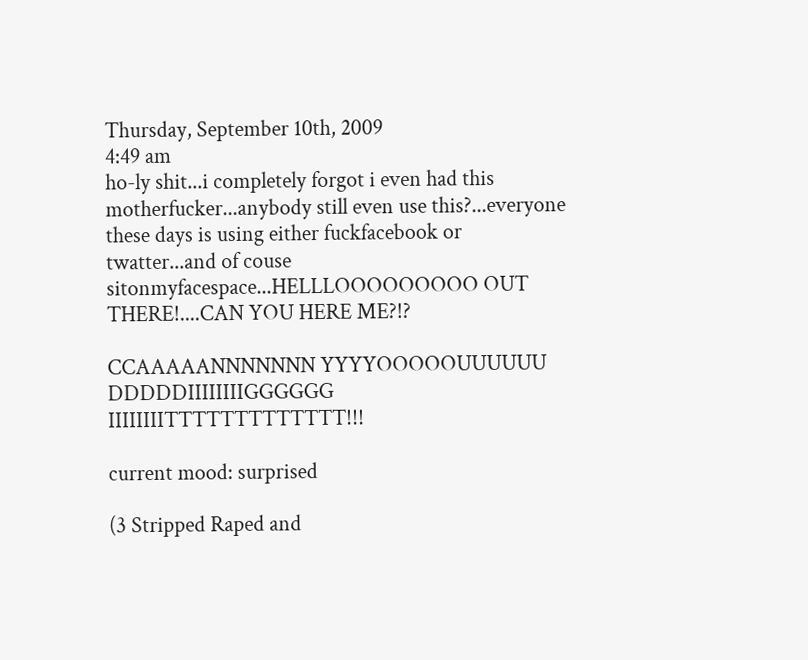Thursday, September 10th, 2009
4:49 am
ho-ly shit...i completely forgot i even had this motherfucker...anybody still even use this?...everyone these days is using either fuckfacebook or twatter...and of couse sitonmyfacespace...HELLLOOOOOOOOO OUT THERE!....CAN YOU HERE ME?!?

CCAAAAANNNNNNN YYYYOOOOOUUUUUU DDDDDIIIIIIIIGGGGGG IIIIIIIITTTTTTTTTTTTT!!!

current mood: surprised

(3 Stripped Raped and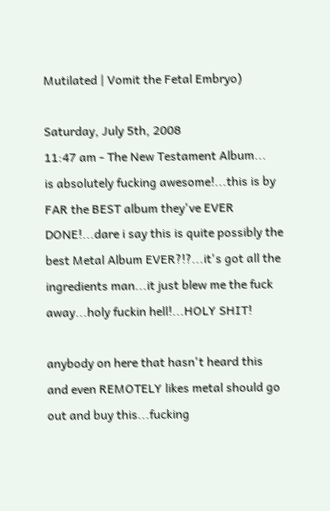Mutilated | Vomit the Fetal Embryo)

Saturday, July 5th, 2008
11:47 am - The New Testament Album...
is absolutely fucking awesome!...this is by FAR the BEST album they've EVER DONE!...dare i say this is quite possibly the best Metal Album EVER?!?...it's got all the ingredients man...it just blew me the fuck away...holy fuckin hell!...HOLY SHIT!

anybody on here that hasn't heard this and even REMOTELY likes metal should go out and buy this...fucking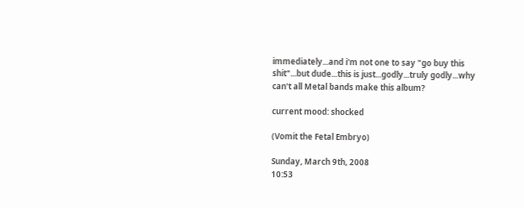immediately...and i'm not one to say "go buy this shit"...but dude...this is just...godly...truly godly...why can't all Metal bands make this album?

current mood: shocked

(Vomit the Fetal Embryo)

Sunday, March 9th, 2008
10:53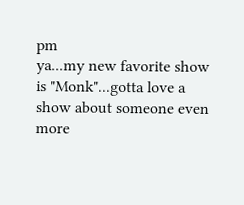pm
ya...my new favorite show is "Monk"...gotta love a show about someone even more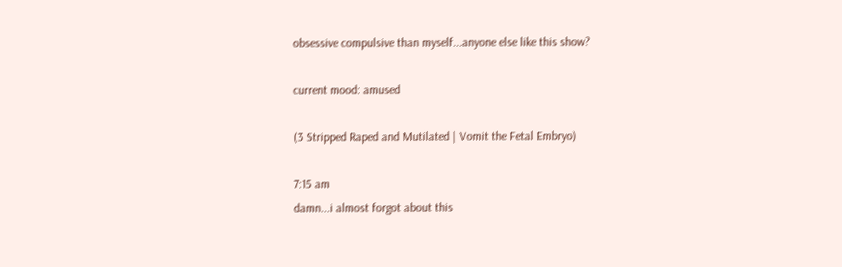obsessive compulsive than myself...anyone else like this show?

current mood: amused

(3 Stripped Raped and Mutilated | Vomit the Fetal Embryo)

7:15 am
damn...i almost forgot about this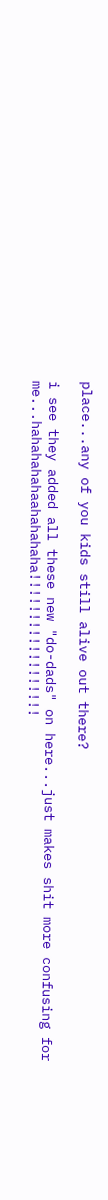place...any of you kids still alive out there?

i see they added all these new "do-dads" on here...just makes shit more confusing for me...hahahahahaahahahaha!!!!!!!!!!!!!!!!!!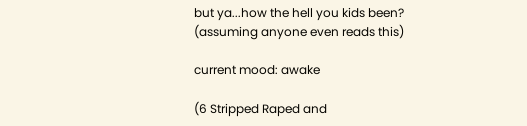but ya...how the hell you kids been? (assuming anyone even reads this)

current mood: awake

(6 Stripped Raped and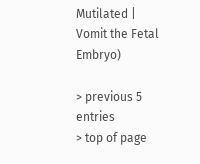Mutilated | Vomit the Fetal Embryo)

> previous 5 entries
> top of page